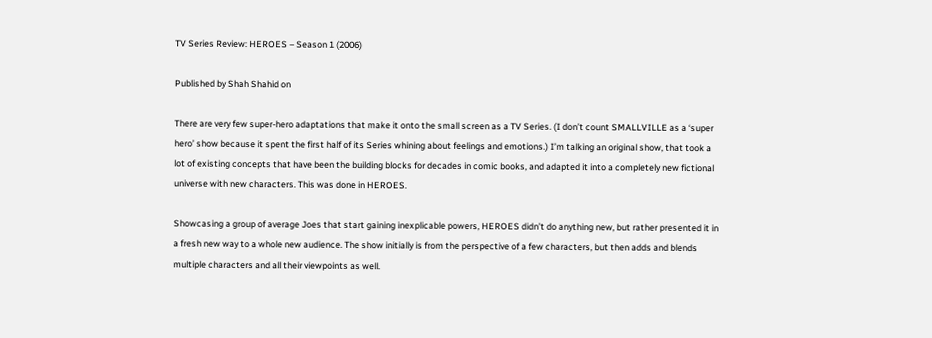TV Series Review: HEROES – Season 1 (2006)

Published by Shah Shahid on

There are very few super-hero adaptations that make it onto the small screen as a TV Series. (I don’t count SMALLVILLE as a ‘super hero’ show because it spent the first half of its Series whining about feelings and emotions.) I’m talking an original show, that took a lot of existing concepts that have been the building blocks for decades in comic books, and adapted it into a completely new fictional universe with new characters. This was done in HEROES.

Showcasing a group of average Joes that start gaining inexplicable powers, HEROES didn’t do anything new, but rather presented it in a fresh new way to a whole new audience. The show initially is from the perspective of a few characters, but then adds and blends multiple characters and all their viewpoints as well.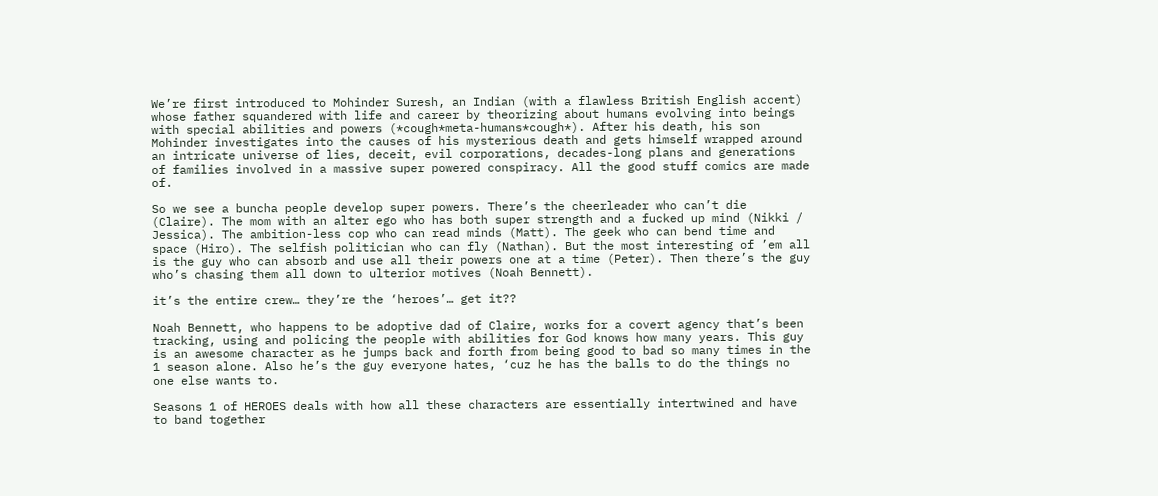We’re first introduced to Mohinder Suresh, an Indian (with a flawless British English accent) whose father squandered with life and career by theorizing about humans evolving into beings with special abilities and powers (*cough*meta-humans*cough*). After his death, his son Mohinder investigates into the causes of his mysterious death and gets himself wrapped around an intricate universe of lies, deceit, evil corporations, decades-long plans and generations of families involved in a massive super powered conspiracy. All the good stuff comics are made of.

So we see a buncha people develop super powers. There’s the cheerleader who can’t die (Claire). The mom with an alter ego who has both super strength and a fucked up mind (Nikki / Jessica). The ambition-less cop who can read minds (Matt). The geek who can bend time and space (Hiro). The selfish politician who can fly (Nathan). But the most interesting of ’em all is the guy who can absorb and use all their powers one at a time (Peter). Then there’s the guy who’s chasing them all down to ulterior motives (Noah Bennett).

it’s the entire crew… they’re the ‘heroes’… get it??

Noah Bennett, who happens to be adoptive dad of Claire, works for a covert agency that’s been tracking, using and policing the people with abilities for God knows how many years. This guy is an awesome character as he jumps back and forth from being good to bad so many times in the 1 season alone. Also he’s the guy everyone hates, ‘cuz he has the balls to do the things no one else wants to.

Seasons 1 of HEROES deals with how all these characters are essentially intertwined and have to band together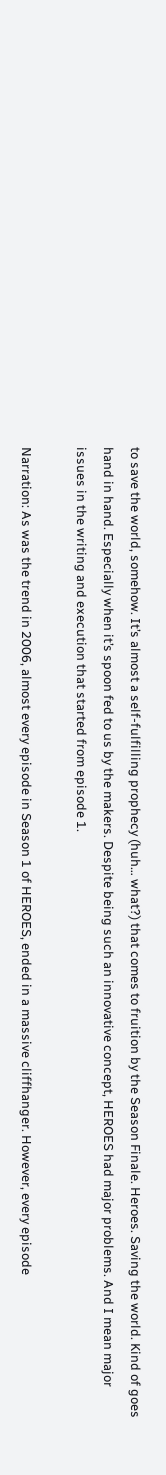to save the world, somehow. It’s almost a self-fulfilling prophecy (huh… what?) that comes to fruition by the Season Finale. Heroes. Saving the world. Kind of goes hand in hand. Especially when it’s spoon fed to us by the makers. Despite being such an innovative concept, HEROES had major problems. And I mean major issues in the writing and execution that started from episode 1.

Narration: As was the trend in 2006, almost every episode in Season 1 of HEROES, ended in a massive cliffhanger. However, every episode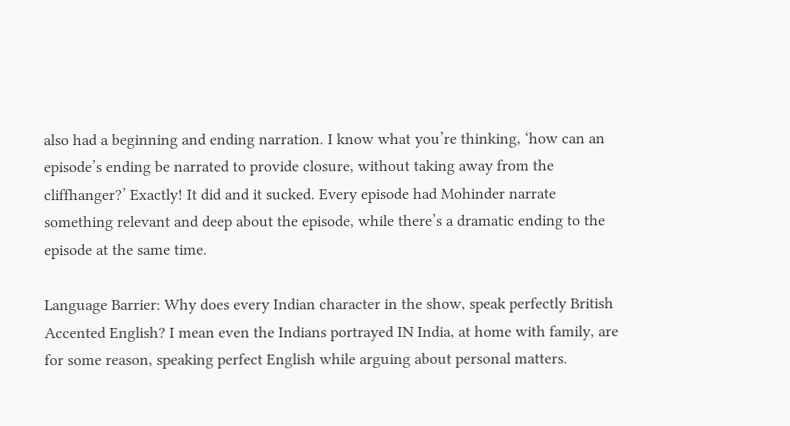also had a beginning and ending narration. I know what you’re thinking, ‘how can an episode’s ending be narrated to provide closure, without taking away from the cliffhanger?’ Exactly! It did and it sucked. Every episode had Mohinder narrate something relevant and deep about the episode, while there’s a dramatic ending to the episode at the same time.

Language Barrier: Why does every Indian character in the show, speak perfectly British Accented English? I mean even the Indians portrayed IN India, at home with family, are for some reason, speaking perfect English while arguing about personal matters.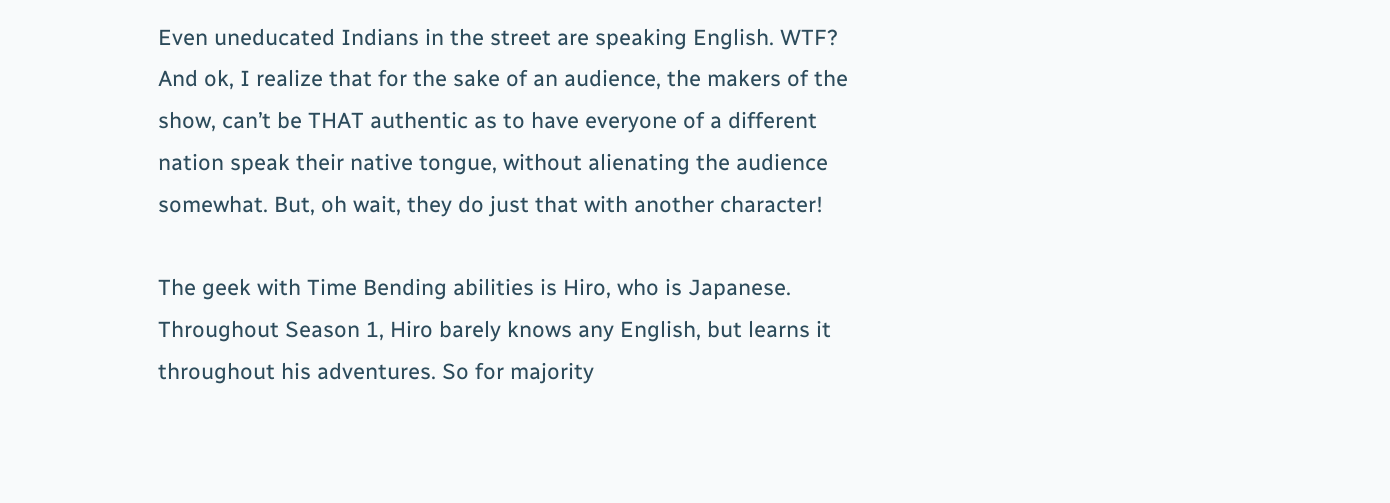Even uneducated Indians in the street are speaking English. WTF? And ok, I realize that for the sake of an audience, the makers of the show, can’t be THAT authentic as to have everyone of a different nation speak their native tongue, without alienating the audience somewhat. But, oh wait, they do just that with another character!

The geek with Time Bending abilities is Hiro, who is Japanese. Throughout Season 1, Hiro barely knows any English, but learns it throughout his adventures. So for majority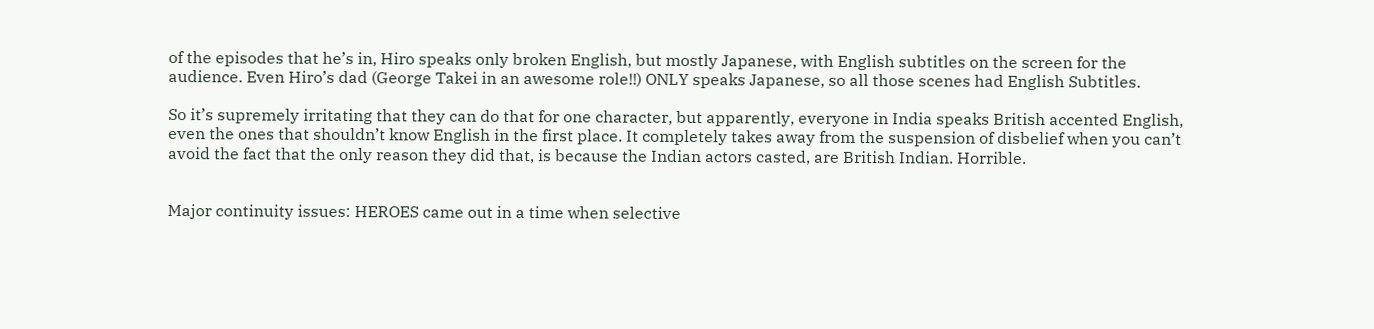of the episodes that he’s in, Hiro speaks only broken English, but mostly Japanese, with English subtitles on the screen for the audience. Even Hiro’s dad (George Takei in an awesome role!!) ONLY speaks Japanese, so all those scenes had English Subtitles.

So it’s supremely irritating that they can do that for one character, but apparently, everyone in India speaks British accented English, even the ones that shouldn’t know English in the first place. It completely takes away from the suspension of disbelief when you can’t avoid the fact that the only reason they did that, is because the Indian actors casted, are British Indian. Horrible.


Major continuity issues: HEROES came out in a time when selective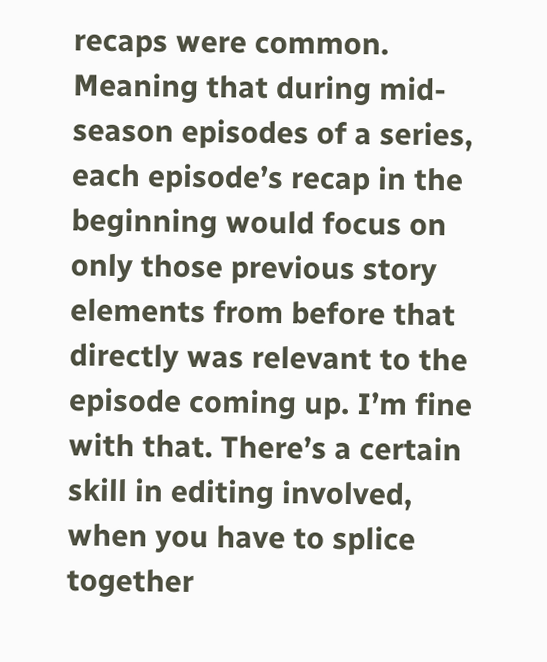recaps were common. Meaning that during mid-season episodes of a series, each episode’s recap in the beginning would focus on only those previous story elements from before that directly was relevant to the episode coming up. I’m fine with that. There’s a certain skill in editing involved, when you have to splice together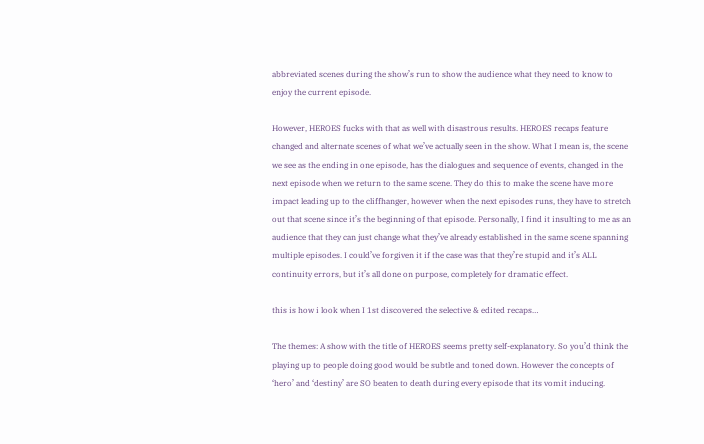abbreviated scenes during the show’s run to show the audience what they need to know to enjoy the current episode.

However, HEROES fucks with that as well with disastrous results. HEROES recaps feature changed and alternate scenes of what we’ve actually seen in the show. What I mean is, the scene we see as the ending in one episode, has the dialogues and sequence of events, changed in the next episode when we return to the same scene. They do this to make the scene have more impact leading up to the cliffhanger, however when the next episodes runs, they have to stretch out that scene since it’s the beginning of that episode. Personally, I find it insulting to me as an audience that they can just change what they’ve already established in the same scene spanning multiple episodes. I could’ve forgiven it if the case was that they’re stupid and it’s ALL continuity errors, but it’s all done on purpose, completely for dramatic effect.

this is how i look when I 1st discovered the selective & edited recaps…

The themes: A show with the title of HEROES seems pretty self-explanatory. So you’d think the playing up to people doing good would be subtle and toned down. However the concepts of ‘hero’ and ‘destiny’ are SO beaten to death during every episode that its vomit inducing.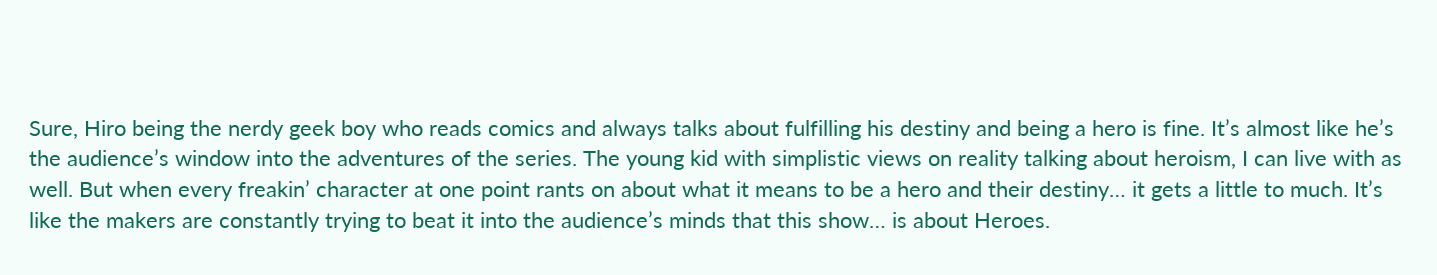Sure, Hiro being the nerdy geek boy who reads comics and always talks about fulfilling his destiny and being a hero is fine. It’s almost like he’s the audience’s window into the adventures of the series. The young kid with simplistic views on reality talking about heroism, I can live with as well. But when every freakin’ character at one point rants on about what it means to be a hero and their destiny… it gets a little to much. It’s like the makers are constantly trying to beat it into the audience’s minds that this show… is about Heroes.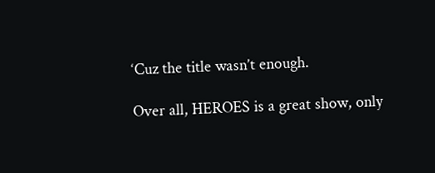‘Cuz the title wasn’t enough.

Over all, HEROES is a great show, only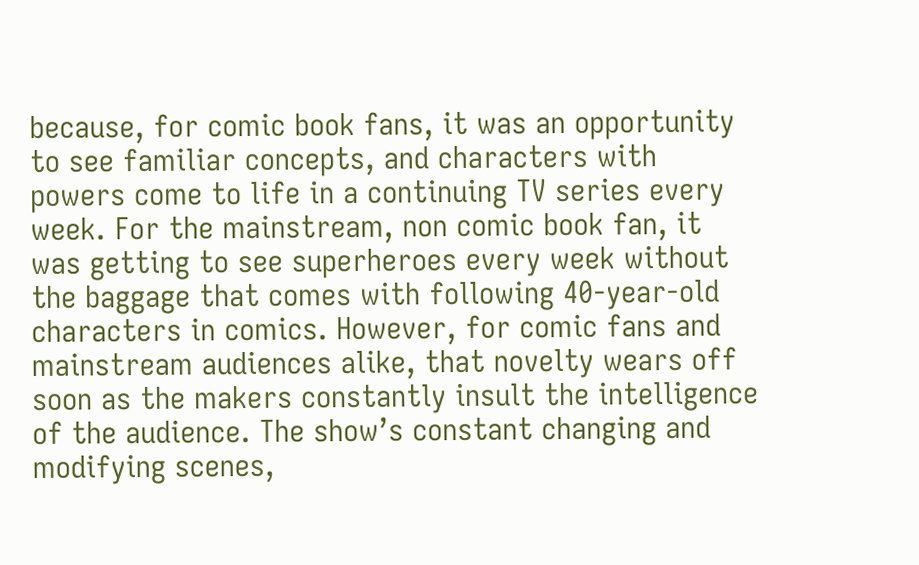because, for comic book fans, it was an opportunity to see familiar concepts, and characters with powers come to life in a continuing TV series every week. For the mainstream, non comic book fan, it was getting to see superheroes every week without the baggage that comes with following 40-year-old characters in comics. However, for comic fans and mainstream audiences alike, that novelty wears off soon as the makers constantly insult the intelligence of the audience. The show’s constant changing and modifying scenes,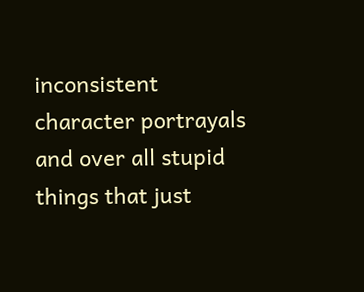inconsistent character portrayals and over all stupid things that just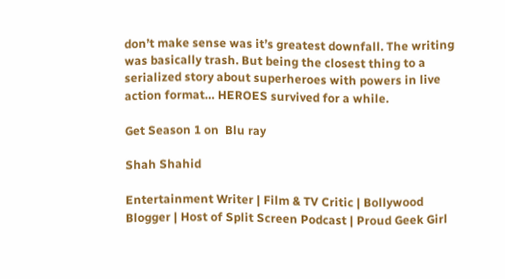don’t make sense was it’s greatest downfall. The writing was basically trash. But being the closest thing to a serialized story about superheroes with powers in live action format… HEROES survived for a while.

Get Season 1 on  Blu ray

Shah Shahid

Entertainment Writer | Film & TV Critic | Bollywood Blogger | Host of Split Screen Podcast | Proud Geek Girl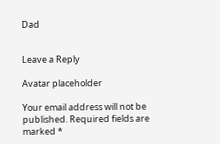Dad


Leave a Reply

Avatar placeholder

Your email address will not be published. Required fields are marked *